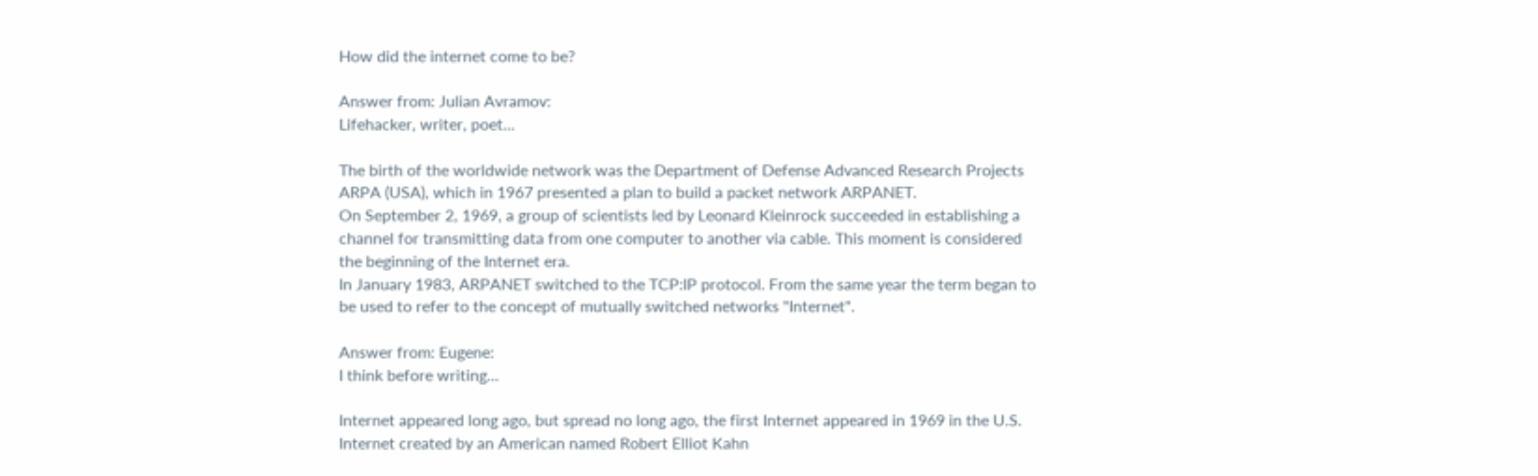How did the internet come to be?

Answer from: Julian Avramov:
Lifehacker, writer, poet...

The birth of the worldwide network was the Department of Defense Advanced Research Projects ARPA (USA), which in 1967 presented a plan to build a packet network ARPANET.
On September 2, 1969, a group of scientists led by Leonard Kleinrock succeeded in establishing a channel for transmitting data from one computer to another via cable. This moment is considered the beginning of the Internet era.
In January 1983, ARPANET switched to the TCP:IP protocol. From the same year the term began to be used to refer to the concept of mutually switched networks "Internet".

Answer from: Eugene:
I think before writing...

Internet appeared long ago, but spread no long ago, the first Internet appeared in 1969 in the U.S. Internet created by an American named Robert Elliot Kahn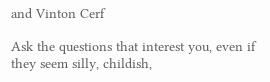and Vinton Cerf

Ask the questions that interest you, even if they seem silly, childish,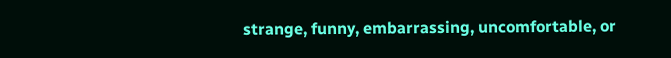strange, funny, embarrassing, uncomfortable, or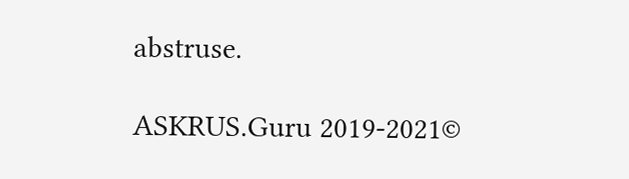abstruse.

ASKRUS.Guru 2019-2021©